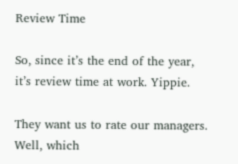Review Time

So, since it’s the end of the year, it’s review time at work. Yippie.

They want us to rate our managers. Well, which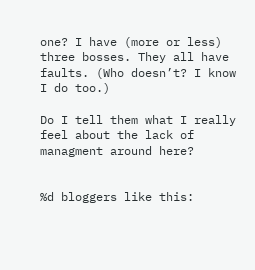one? I have (more or less) three bosses. They all have faults. (Who doesn’t? I know I do too.)

Do I tell them what I really feel about the lack of managment around here?


%d bloggers like this: